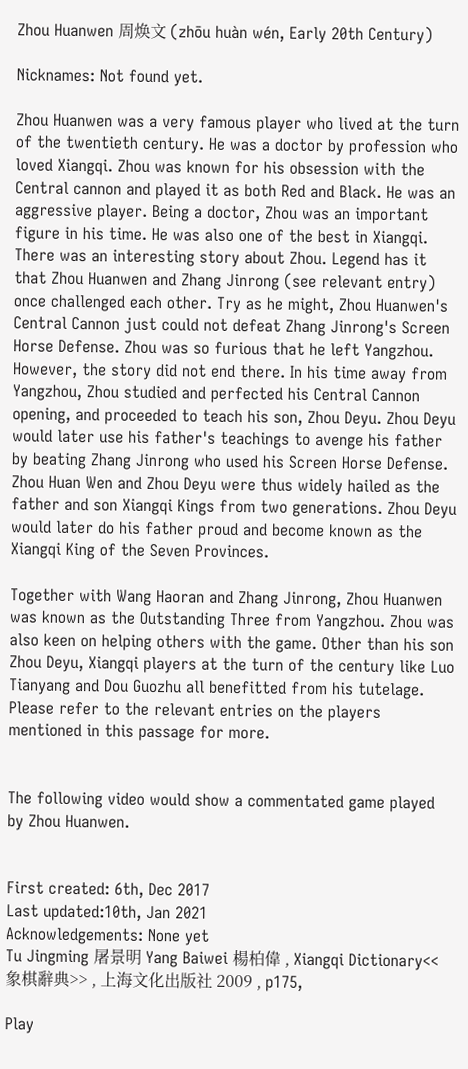Zhou Huanwen 周焕文 (zhōu huàn wén, Early 20th Century)

Nicknames: Not found yet.

Zhou Huanwen was a very famous player who lived at the turn of the twentieth century. He was a doctor by profession who loved Xiangqi. Zhou was known for his obsession with the Central cannon and played it as both Red and Black. He was an aggressive player. Being a doctor, Zhou was an important figure in his time. He was also one of the best in Xiangqi. There was an interesting story about Zhou. Legend has it that Zhou Huanwen and Zhang Jinrong (see relevant entry) once challenged each other. Try as he might, Zhou Huanwen's Central Cannon just could not defeat Zhang Jinrong's Screen Horse Defense. Zhou was so furious that he left Yangzhou. However, the story did not end there. In his time away from Yangzhou, Zhou studied and perfected his Central Cannon opening, and proceeded to teach his son, Zhou Deyu. Zhou Deyu would later use his father's teachings to avenge his father by beating Zhang Jinrong who used his Screen Horse Defense. Zhou Huan Wen and Zhou Deyu were thus widely hailed as the father and son Xiangqi Kings from two generations. Zhou Deyu would later do his father proud and become known as the Xiangqi King of the Seven Provinces.

Together with Wang Haoran and Zhang Jinrong, Zhou Huanwen was known as the Outstanding Three from Yangzhou. Zhou was also keen on helping others with the game. Other than his son Zhou Deyu, Xiangqi players at the turn of the century like Luo Tianyang and Dou Guozhu all benefitted from his tutelage. Please refer to the relevant entries on the players mentioned in this passage for more.


The following video would show a commentated game played by Zhou Huanwen.


First created: 6th, Dec 2017
Last updated:10th, Jan 2021
Acknowledgements: None yet
Tu Jingming 屠景明 Yang Baiwei 楊柏偉 , Xiangqi Dictionary<<象棋辭典>> , 上海文化出版社 2009 , p175,

Play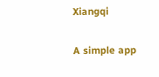Xiangqi

A simple app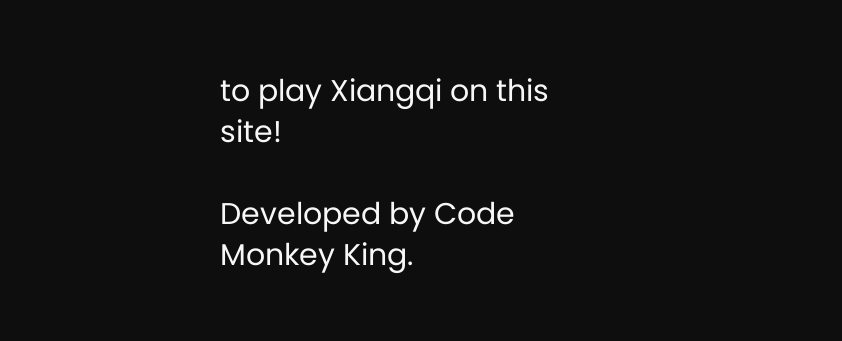to play Xiangqi on this site!

Developed by Code Monkey King.